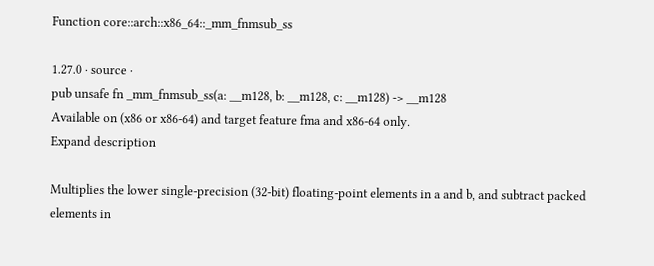Function core::arch::x86_64::_mm_fnmsub_ss

1.27.0 · source ·
pub unsafe fn _mm_fnmsub_ss(a: __m128, b: __m128, c: __m128) -> __m128
Available on (x86 or x86-64) and target feature fma and x86-64 only.
Expand description

Multiplies the lower single-precision (32-bit) floating-point elements in a and b, and subtract packed elements in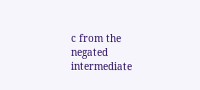c from the negated intermediate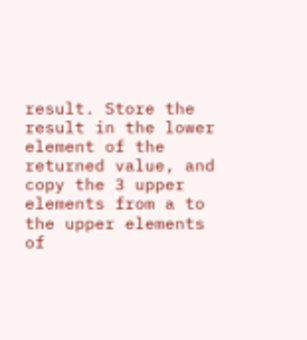result. Store the result in the lower element of the returned value, and copy the 3 upper elements from a to the upper elements of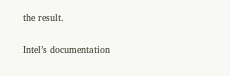the result.

Intel’s documentation